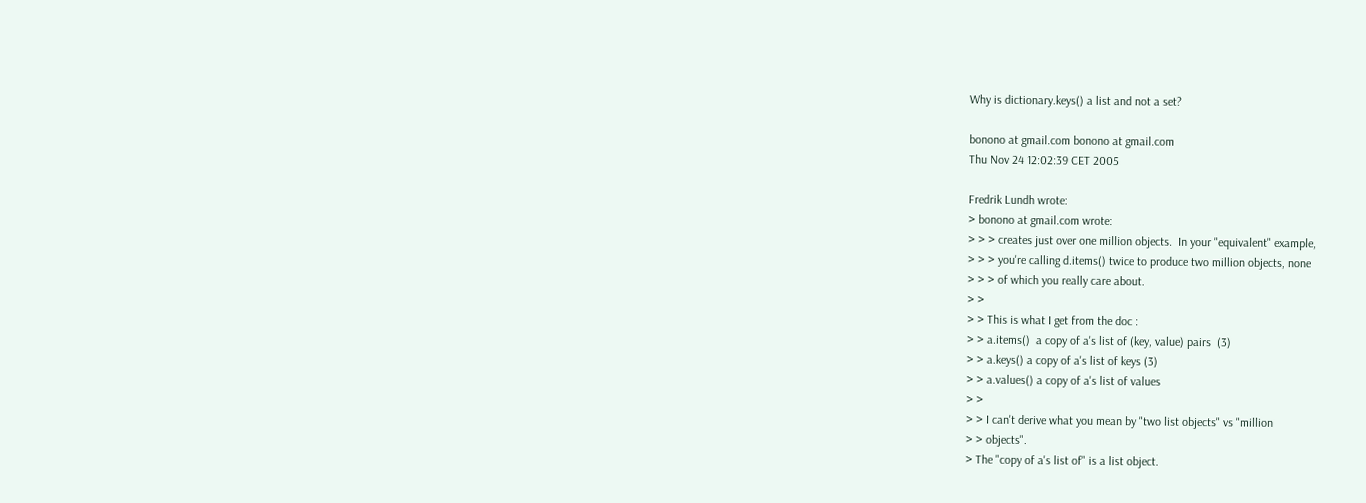Why is dictionary.keys() a list and not a set?

bonono at gmail.com bonono at gmail.com
Thu Nov 24 12:02:39 CET 2005

Fredrik Lundh wrote:
> bonono at gmail.com wrote:
> > > creates just over one million objects.  In your "equivalent" example,
> > > you're calling d.items() twice to produce two million objects, none
> > > of which you really care about.
> >
> > This is what I get from the doc :
> > a.items()  a copy of a's list of (key, value) pairs  (3)
> > a.keys() a copy of a's list of keys (3)
> > a.values() a copy of a's list of values
> >
> > I can't derive what you mean by "two list objects" vs "million
> > objects".
> The "copy of a's list of" is a list object.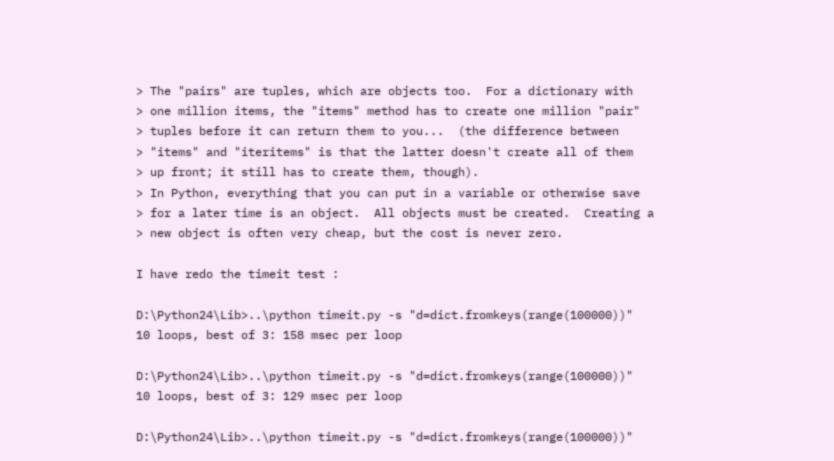> The "pairs" are tuples, which are objects too.  For a dictionary with
> one million items, the "items" method has to create one million "pair"
> tuples before it can return them to you...  (the difference between
> "items" and "iteritems" is that the latter doesn't create all of them
> up front; it still has to create them, though).
> In Python, everything that you can put in a variable or otherwise save
> for a later time is an object.  All objects must be created.  Creating a
> new object is often very cheap, but the cost is never zero.

I have redo the timeit test :

D:\Python24\Lib>..\python timeit.py -s "d=dict.fromkeys(range(100000))"
10 loops, best of 3: 158 msec per loop

D:\Python24\Lib>..\python timeit.py -s "d=dict.fromkeys(range(100000))"
10 loops, best of 3: 129 msec per loop

D:\Python24\Lib>..\python timeit.py -s "d=dict.fromkeys(range(100000))"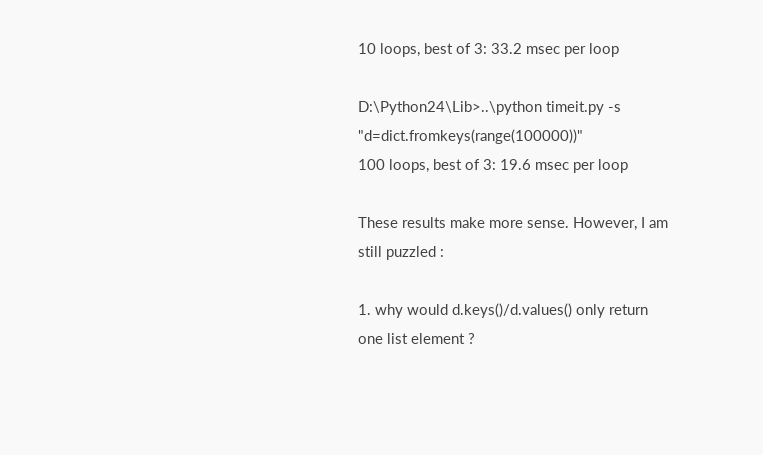10 loops, best of 3: 33.2 msec per loop

D:\Python24\Lib>..\python timeit.py -s "d=dict.fromkeys(range(100000))"
100 loops, best of 3: 19.6 msec per loop

These results make more sense. However, I am still puzzled :

1. why would d.keys()/d.values() only return one list element ?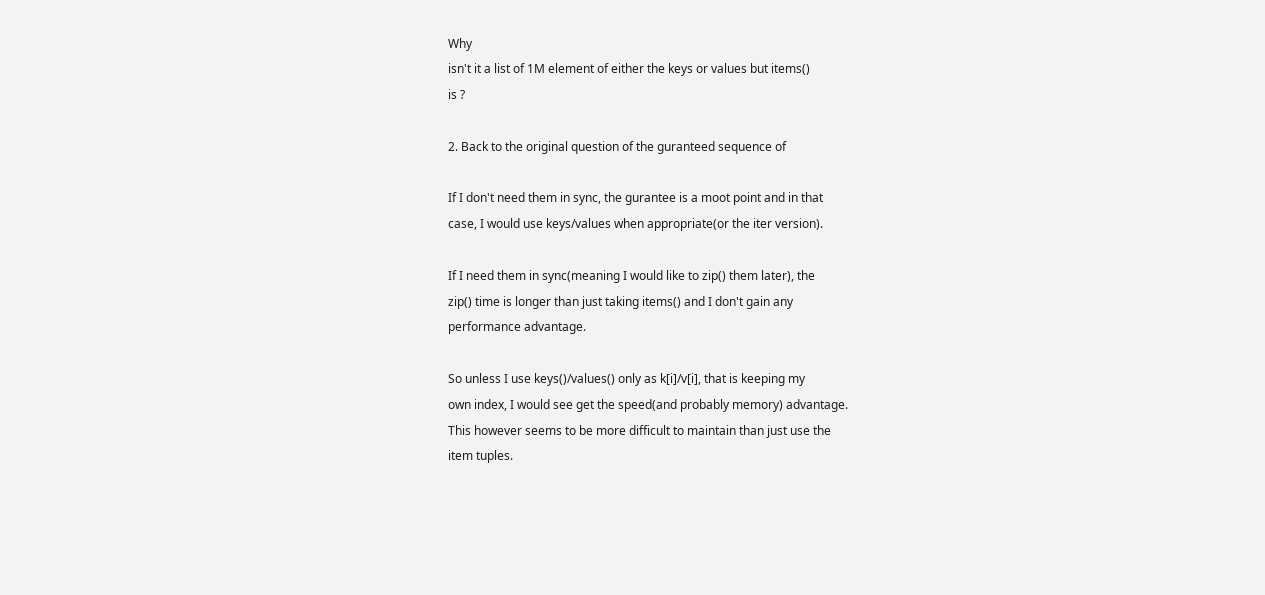Why
isn't it a list of 1M element of either the keys or values but items()
is ?

2. Back to the original question of the guranteed sequence of

If I don't need them in sync, the gurantee is a moot point and in that
case, I would use keys/values when appropriate(or the iter version).

If I need them in sync(meaning I would like to zip() them later), the
zip() time is longer than just taking items() and I don't gain any
performance advantage.

So unless I use keys()/values() only as k[i]/v[i], that is keeping my
own index, I would see get the speed(and probably memory) advantage.
This however seems to be more difficult to maintain than just use the
item tuples.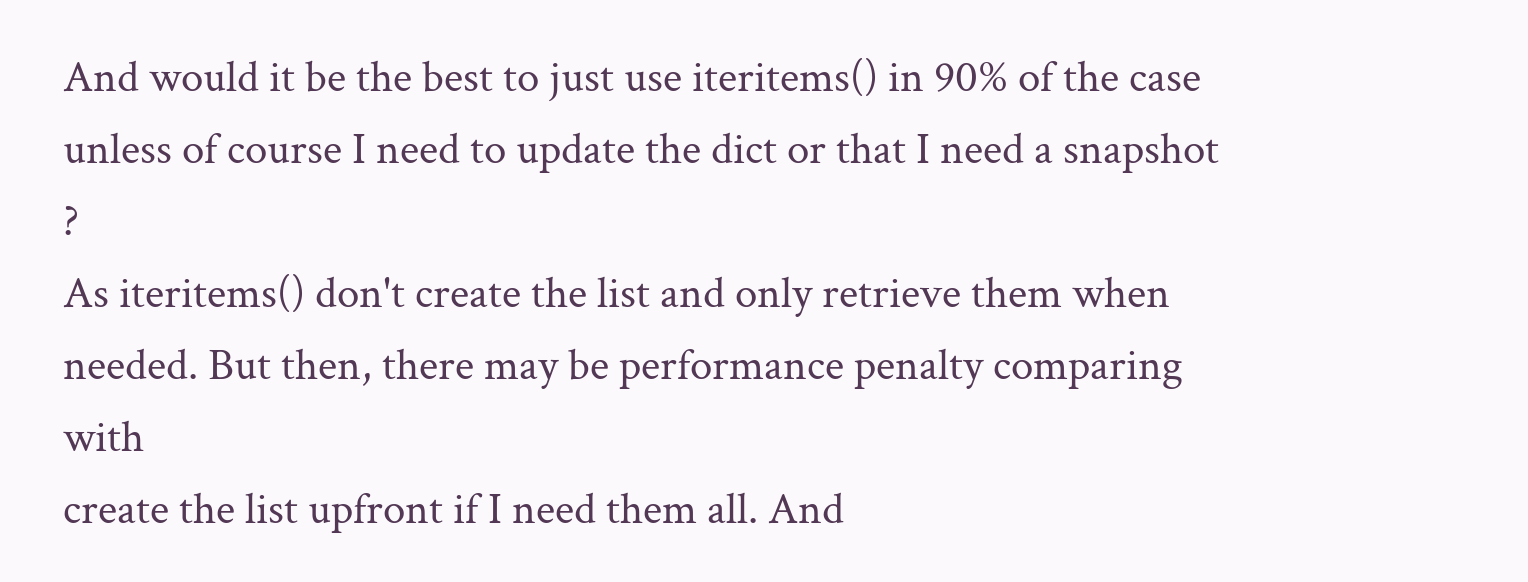And would it be the best to just use iteritems() in 90% of the case
unless of course I need to update the dict or that I need a snapshot ?
As iteritems() don't create the list and only retrieve them when
needed. But then, there may be performance penalty comparing with
create the list upfront if I need them all. And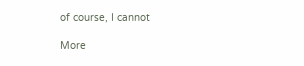of course, I cannot

More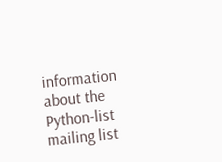information about the Python-list mailing list